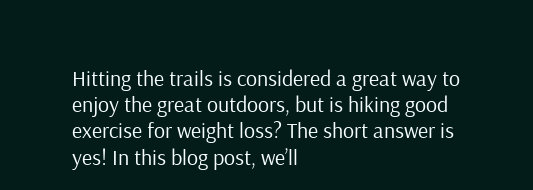Hitting the trails is considered a great way to enjoy the great outdoors, but is hiking good exercise for weight loss? The short answer is yes! In this blog post, we’ll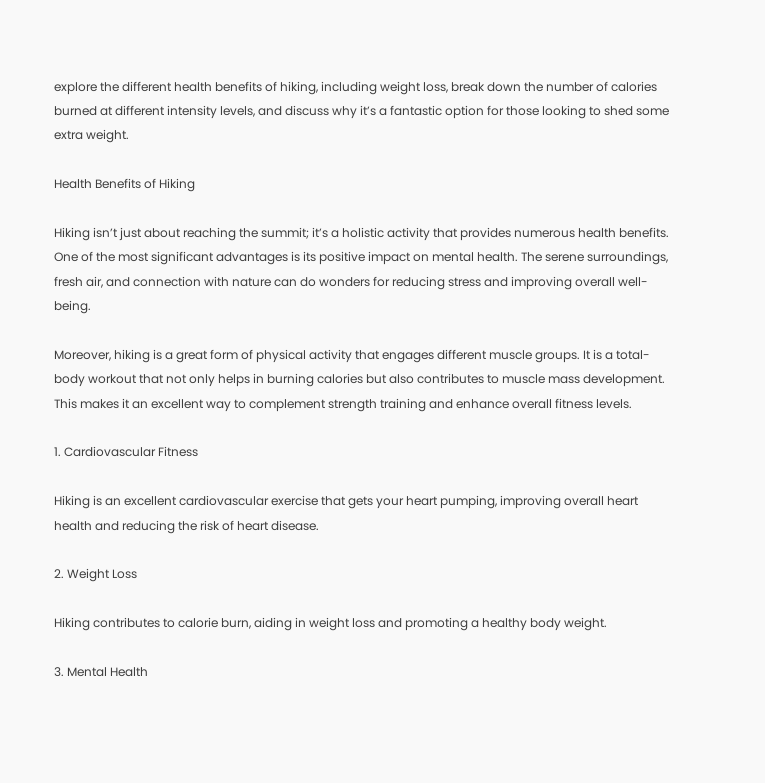explore the different health benefits of hiking, including weight loss, break down the number of calories burned at different intensity levels, and discuss why it’s a fantastic option for those looking to shed some extra weight.

Health Benefits of Hiking

Hiking isn’t just about reaching the summit; it’s a holistic activity that provides numerous health benefits. One of the most significant advantages is its positive impact on mental health. The serene surroundings, fresh air, and connection with nature can do wonders for reducing stress and improving overall well-being.

Moreover, hiking is a great form of physical activity that engages different muscle groups. It is a total-body workout that not only helps in burning calories but also contributes to muscle mass development. This makes it an excellent way to complement strength training and enhance overall fitness levels.

1. Cardiovascular Fitness

Hiking is an excellent cardiovascular exercise that gets your heart pumping, improving overall heart health and reducing the risk of heart disease.

2. Weight Loss

Hiking contributes to calorie burn, aiding in weight loss and promoting a healthy body weight.

3. Mental Health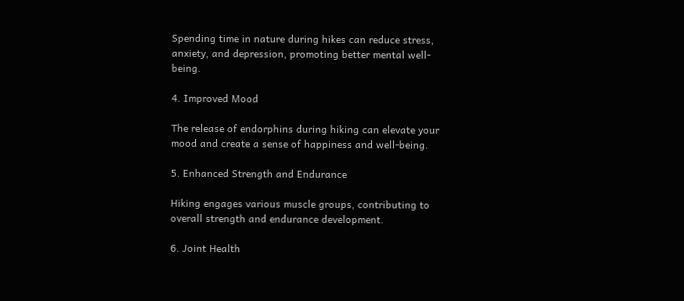Spending time in nature during hikes can reduce stress, anxiety, and depression, promoting better mental well-being.

4. Improved Mood

The release of endorphins during hiking can elevate your mood and create a sense of happiness and well-being.

5. Enhanced Strength and Endurance

Hiking engages various muscle groups, contributing to overall strength and endurance development.

6. Joint Health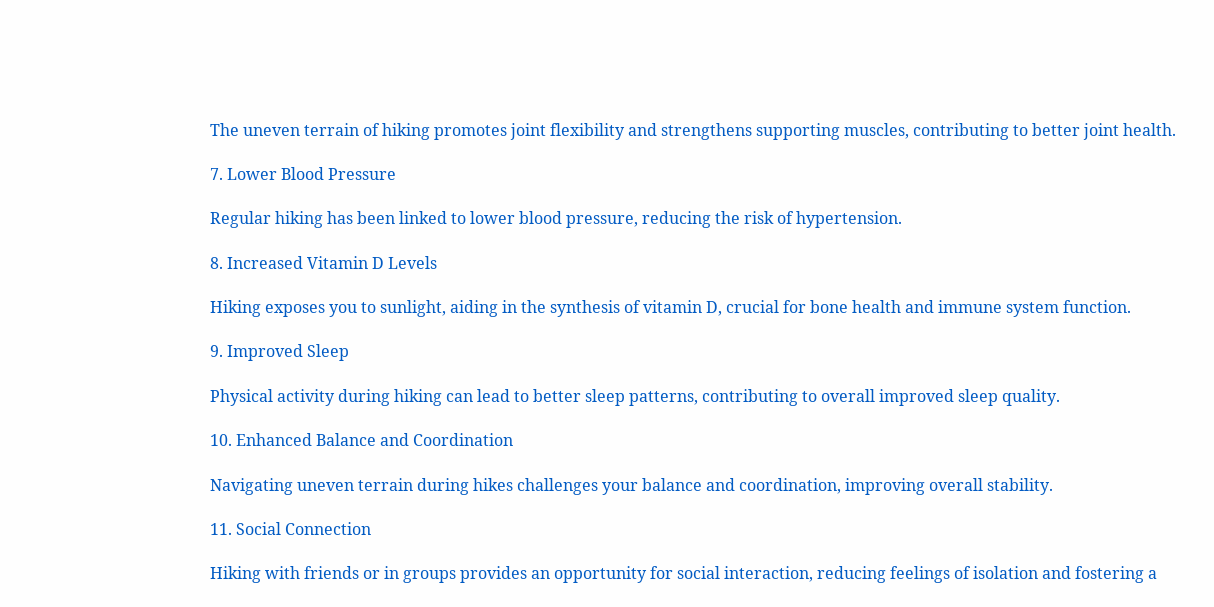The uneven terrain of hiking promotes joint flexibility and strengthens supporting muscles, contributing to better joint health.

7. Lower Blood Pressure

Regular hiking has been linked to lower blood pressure, reducing the risk of hypertension.

8. Increased Vitamin D Levels

Hiking exposes you to sunlight, aiding in the synthesis of vitamin D, crucial for bone health and immune system function.

9. Improved Sleep

Physical activity during hiking can lead to better sleep patterns, contributing to overall improved sleep quality.

10. Enhanced Balance and Coordination

Navigating uneven terrain during hikes challenges your balance and coordination, improving overall stability.

11. Social Connection

Hiking with friends or in groups provides an opportunity for social interaction, reducing feelings of isolation and fostering a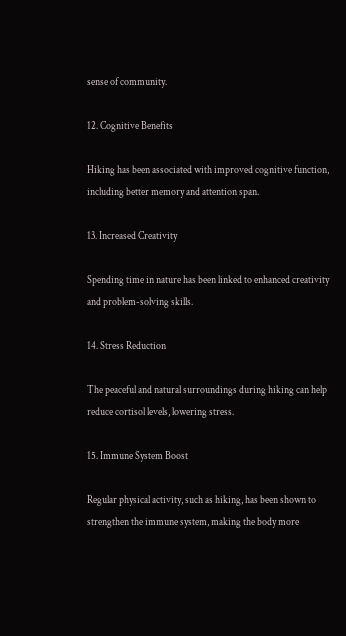sense of community.

12. Cognitive Benefits

Hiking has been associated with improved cognitive function, including better memory and attention span.

13. Increased Creativity

Spending time in nature has been linked to enhanced creativity and problem-solving skills.

14. Stress Reduction

The peaceful and natural surroundings during hiking can help reduce cortisol levels, lowering stress.

15. Immune System Boost

Regular physical activity, such as hiking, has been shown to strengthen the immune system, making the body more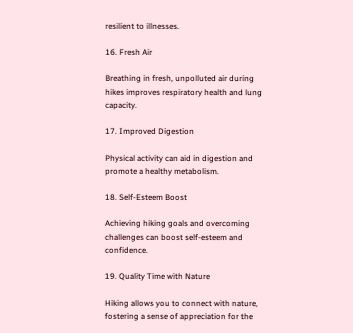resilient to illnesses.

16. Fresh Air

Breathing in fresh, unpolluted air during hikes improves respiratory health and lung capacity.

17. Improved Digestion

Physical activity can aid in digestion and promote a healthy metabolism.

18. Self-Esteem Boost

Achieving hiking goals and overcoming challenges can boost self-esteem and confidence.

19. Quality Time with Nature

Hiking allows you to connect with nature, fostering a sense of appreciation for the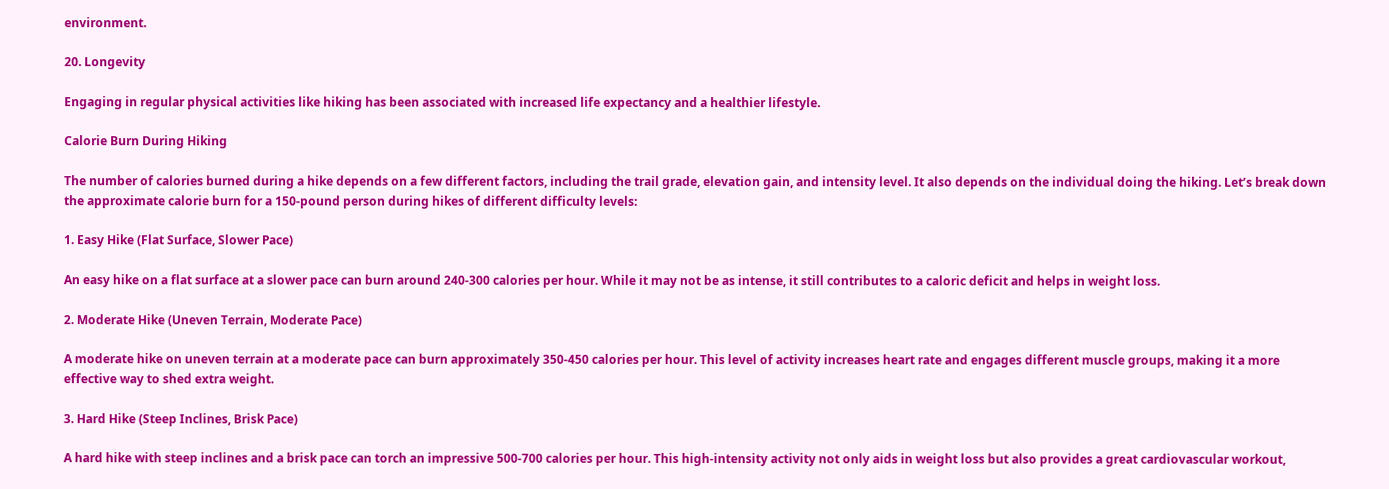environment.

20. Longevity

Engaging in regular physical activities like hiking has been associated with increased life expectancy and a healthier lifestyle.

Calorie Burn During Hiking

The number of calories burned during a hike depends on a few different factors, including the trail grade, elevation gain, and intensity level. It also depends on the individual doing the hiking. Let’s break down the approximate calorie burn for a 150-pound person during hikes of different difficulty levels:

1. Easy Hike (Flat Surface, Slower Pace)

An easy hike on a flat surface at a slower pace can burn around 240-300 calories per hour. While it may not be as intense, it still contributes to a caloric deficit and helps in weight loss.

2. Moderate Hike (Uneven Terrain, Moderate Pace)

A moderate hike on uneven terrain at a moderate pace can burn approximately 350-450 calories per hour. This level of activity increases heart rate and engages different muscle groups, making it a more effective way to shed extra weight.

3. Hard Hike (Steep Inclines, Brisk Pace)

A hard hike with steep inclines and a brisk pace can torch an impressive 500-700 calories per hour. This high-intensity activity not only aids in weight loss but also provides a great cardiovascular workout,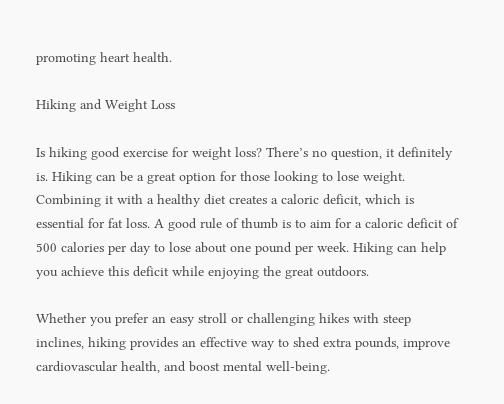promoting heart health.

Hiking and Weight Loss

Is hiking good exercise for weight loss? There’s no question, it definitely is. Hiking can be a great option for those looking to lose weight. Combining it with a healthy diet creates a caloric deficit, which is essential for fat loss. A good rule of thumb is to aim for a caloric deficit of 500 calories per day to lose about one pound per week. Hiking can help you achieve this deficit while enjoying the great outdoors.

Whether you prefer an easy stroll or challenging hikes with steep inclines, hiking provides an effective way to shed extra pounds, improve cardiovascular health, and boost mental well-being.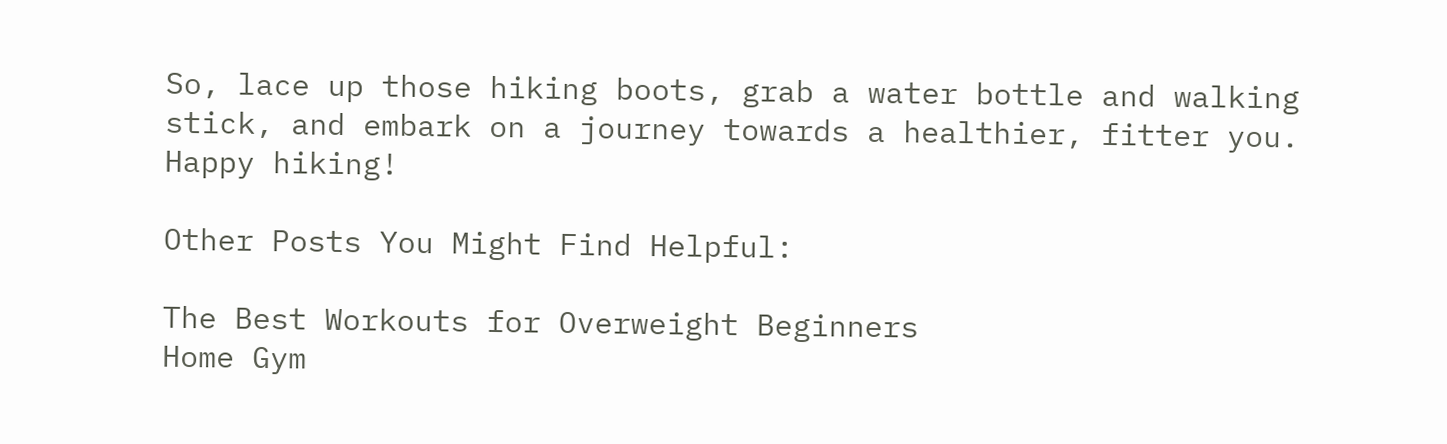So, lace up those hiking boots, grab a water bottle and walking stick, and embark on a journey towards a healthier, fitter you. Happy hiking!

Other Posts You Might Find Helpful:

The Best Workouts for Overweight Beginners
Home Gym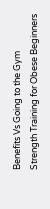Benefits Vs Going to the Gym
Strength Training for Obese Beginners